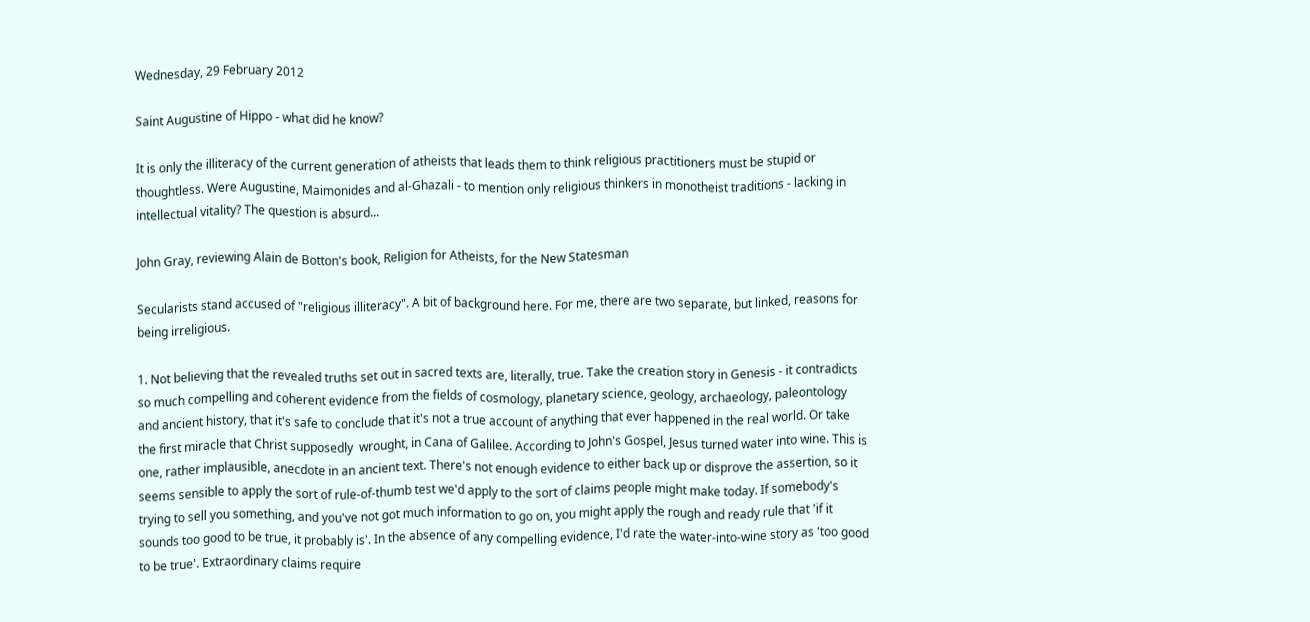Wednesday, 29 February 2012

Saint Augustine of Hippo - what did he know?

It is only the illiteracy of the current generation of atheists that leads them to think religious practitioners must be stupid or thoughtless. Were Augustine, Maimonides and al-Ghazali - to mention only religious thinkers in monotheist traditions - lacking in intellectual vitality? The question is absurd...

John Gray, reviewing Alain de Botton's book, Religion for Atheists, for the New Statesman

Secularists stand accused of "religious illiteracy". A bit of background here. For me, there are two separate, but linked, reasons for being irreligious.

1. Not believing that the revealed truths set out in sacred texts are, literally, true. Take the creation story in Genesis - it contradicts so much compelling and coherent evidence from the fields of cosmology, planetary science, geology, archaeology, paleontology and ancient history, that it's safe to conclude that it's not a true account of anything that ever happened in the real world. Or take the first miracle that Christ supposedly  wrought, in Cana of Galilee. According to John's Gospel, Jesus turned water into wine. This is one, rather implausible, anecdote in an ancient text. There's not enough evidence to either back up or disprove the assertion, so it seems sensible to apply the sort of rule-of-thumb test we'd apply to the sort of claims people might make today. If somebody's trying to sell you something, and you've not got much information to go on, you might apply the rough and ready rule that 'if it sounds too good to be true, it probably is'. In the absence of any compelling evidence, I'd rate the water-into-wine story as 'too good to be true'. Extraordinary claims require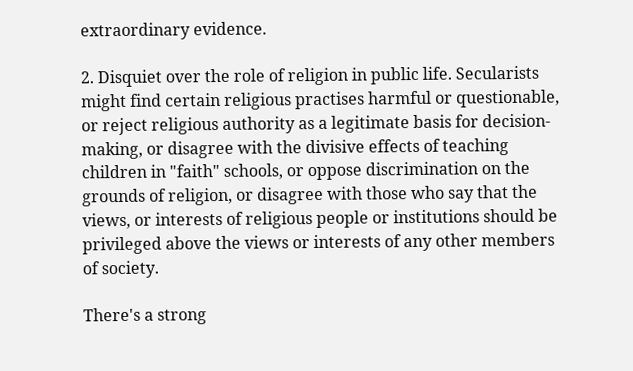extraordinary evidence.

2. Disquiet over the role of religion in public life. Secularists might find certain religious practises harmful or questionable, or reject religious authority as a legitimate basis for decision-making, or disagree with the divisive effects of teaching children in "faith" schools, or oppose discrimination on the grounds of religion, or disagree with those who say that the views, or interests of religious people or institutions should be privileged above the views or interests of any other members of society.

There's a strong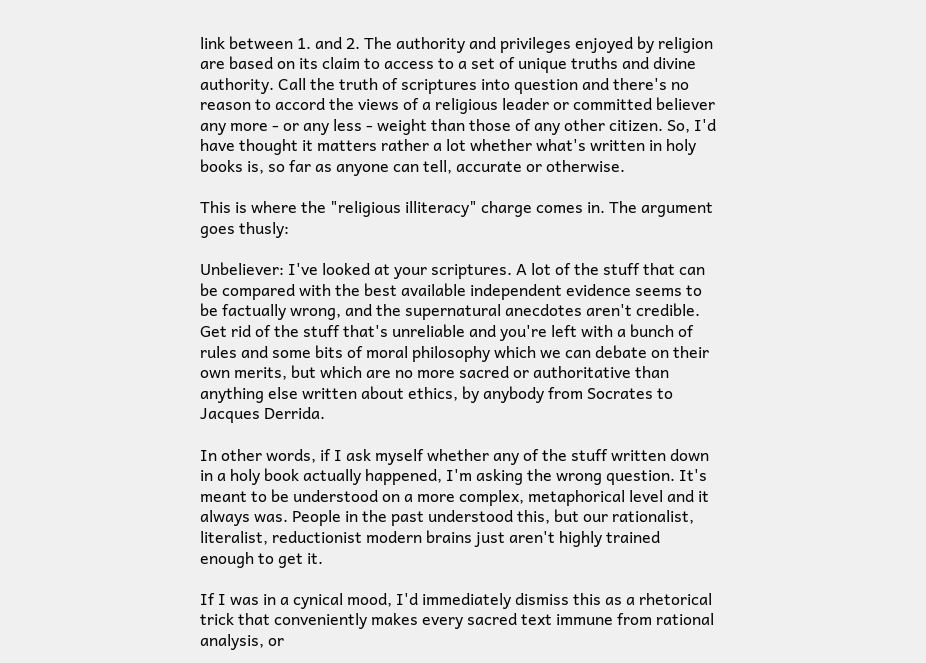link between 1. and 2. The authority and privileges enjoyed by religion are based on its claim to access to a set of unique truths and divine authority. Call the truth of scriptures into question and there's no reason to accord the views of a religious leader or committed believer any more - or any less - weight than those of any other citizen. So, I'd have thought it matters rather a lot whether what's written in holy books is, so far as anyone can tell, accurate or otherwise.

This is where the "religious illiteracy" charge comes in. The argument goes thusly:

Unbeliever: I've looked at your scriptures. A lot of the stuff that can be compared with the best available independent evidence seems to be factually wrong, and the supernatural anecdotes aren't credible. Get rid of the stuff that's unreliable and you're left with a bunch of rules and some bits of moral philosophy which we can debate on their own merits, but which are no more sacred or authoritative than anything else written about ethics, by anybody from Socrates to Jacques Derrida.

In other words, if I ask myself whether any of the stuff written down in a holy book actually happened, I'm asking the wrong question. It's meant to be understood on a more complex, metaphorical level and it always was. People in the past understood this, but our rationalist, literalist, reductionist modern brains just aren't highly trained enough to get it.

If I was in a cynical mood, I'd immediately dismiss this as a rhetorical trick that conveniently makes every sacred text immune from rational analysis, or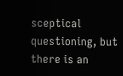sceptical questioning, but there is an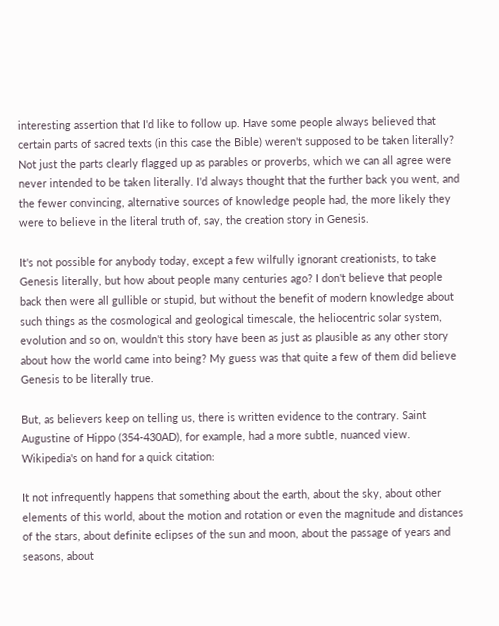interesting assertion that I'd like to follow up. Have some people always believed that certain parts of sacred texts (in this case the Bible) weren't supposed to be taken literally? Not just the parts clearly flagged up as parables or proverbs, which we can all agree were never intended to be taken literally. I'd always thought that the further back you went, and the fewer convincing, alternative sources of knowledge people had, the more likely they were to believe in the literal truth of, say, the creation story in Genesis.

It's not possible for anybody today, except a few wilfully ignorant creationists, to take Genesis literally, but how about people many centuries ago? I don't believe that people back then were all gullible or stupid, but without the benefit of modern knowledge about such things as the cosmological and geological timescale, the heliocentric solar system, evolution and so on, wouldn't this story have been as just as plausible as any other story about how the world came into being? My guess was that quite a few of them did believe Genesis to be literally true.

But, as believers keep on telling us, there is written evidence to the contrary. Saint Augustine of Hippo (354-430AD), for example, had a more subtle, nuanced view. Wikipedia's on hand for a quick citation:

It not infrequently happens that something about the earth, about the sky, about other elements of this world, about the motion and rotation or even the magnitude and distances of the stars, about definite eclipses of the sun and moon, about the passage of years and seasons, about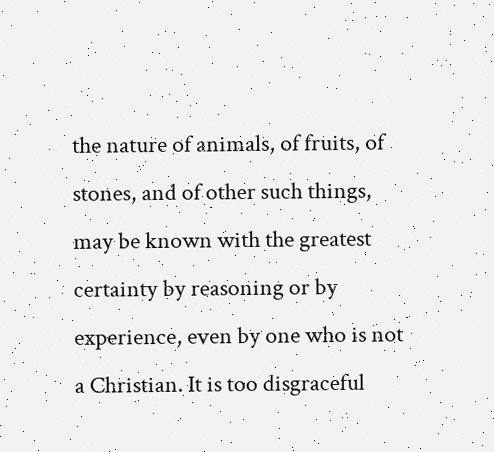the nature of animals, of fruits, of stones, and of other such things, may be known with the greatest certainty by reasoning or by experience, even by one who is not a Christian. It is too disgraceful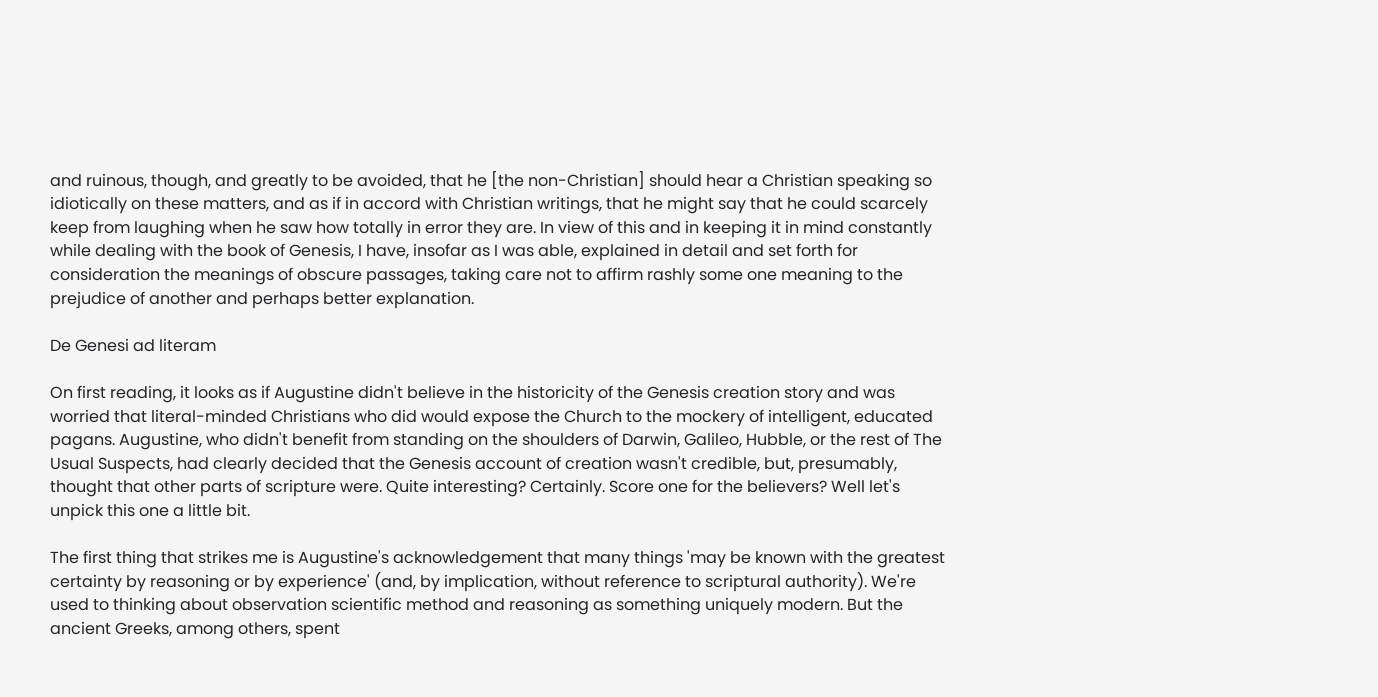and ruinous, though, and greatly to be avoided, that he [the non-Christian] should hear a Christian speaking so idiotically on these matters, and as if in accord with Christian writings, that he might say that he could scarcely keep from laughing when he saw how totally in error they are. In view of this and in keeping it in mind constantly while dealing with the book of Genesis, I have, insofar as I was able, explained in detail and set forth for consideration the meanings of obscure passages, taking care not to affirm rashly some one meaning to the prejudice of another and perhaps better explanation.

De Genesi ad literam

On first reading, it looks as if Augustine didn't believe in the historicity of the Genesis creation story and was worried that literal-minded Christians who did would expose the Church to the mockery of intelligent, educated pagans. Augustine, who didn't benefit from standing on the shoulders of Darwin, Galileo, Hubble, or the rest of The Usual Suspects, had clearly decided that the Genesis account of creation wasn't credible, but, presumably, thought that other parts of scripture were. Quite interesting? Certainly. Score one for the believers? Well let's unpick this one a little bit.

The first thing that strikes me is Augustine's acknowledgement that many things 'may be known with the greatest certainty by reasoning or by experience' (and, by implication, without reference to scriptural authority). We're used to thinking about observation scientific method and reasoning as something uniquely modern. But the ancient Greeks, among others, spent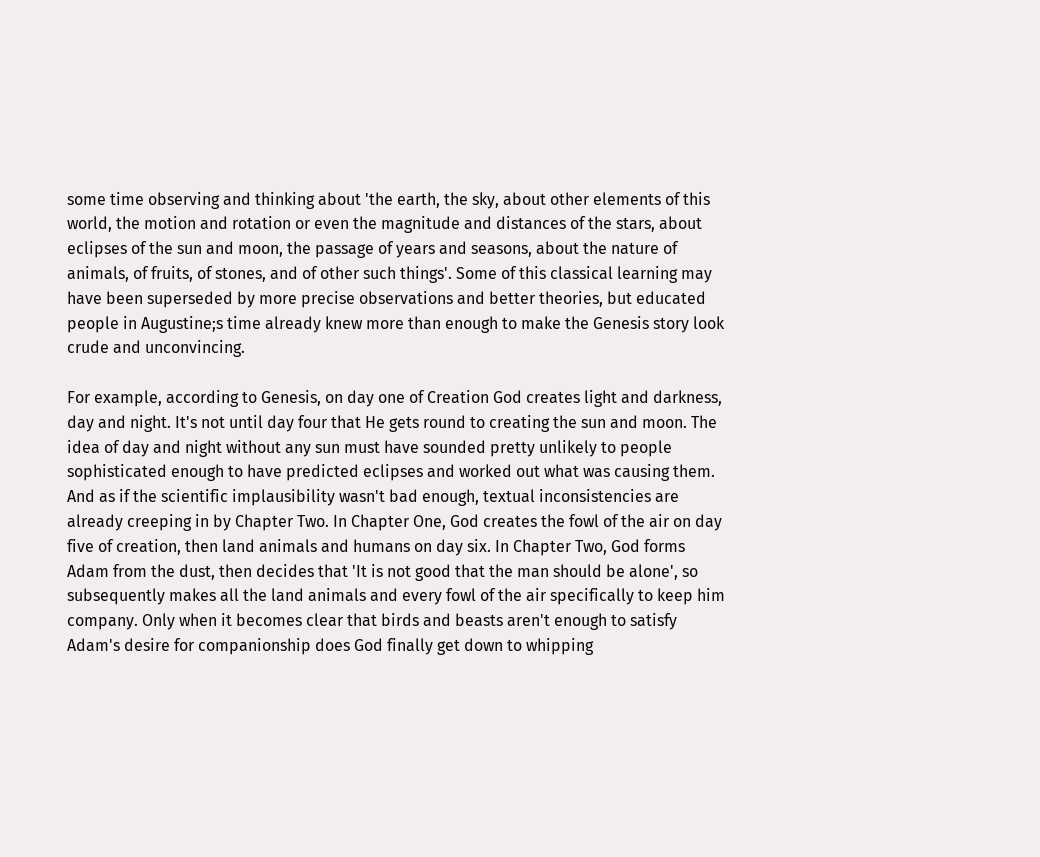some time observing and thinking about 'the earth, the sky, about other elements of this world, the motion and rotation or even the magnitude and distances of the stars, about eclipses of the sun and moon, the passage of years and seasons, about the nature of animals, of fruits, of stones, and of other such things'. Some of this classical learning may have been superseded by more precise observations and better theories, but educated people in Augustine;s time already knew more than enough to make the Genesis story look crude and unconvincing.

For example, according to Genesis, on day one of Creation God creates light and darkness, day and night. It's not until day four that He gets round to creating the sun and moon. The idea of day and night without any sun must have sounded pretty unlikely to people sophisticated enough to have predicted eclipses and worked out what was causing them. And as if the scientific implausibility wasn't bad enough, textual inconsistencies are already creeping in by Chapter Two. In Chapter One, God creates the fowl of the air on day five of creation, then land animals and humans on day six. In Chapter Two, God forms Adam from the dust, then decides that 'It is not good that the man should be alone', so subsequently makes all the land animals and every fowl of the air specifically to keep him company. Only when it becomes clear that birds and beasts aren't enough to satisfy Adam's desire for companionship does God finally get down to whipping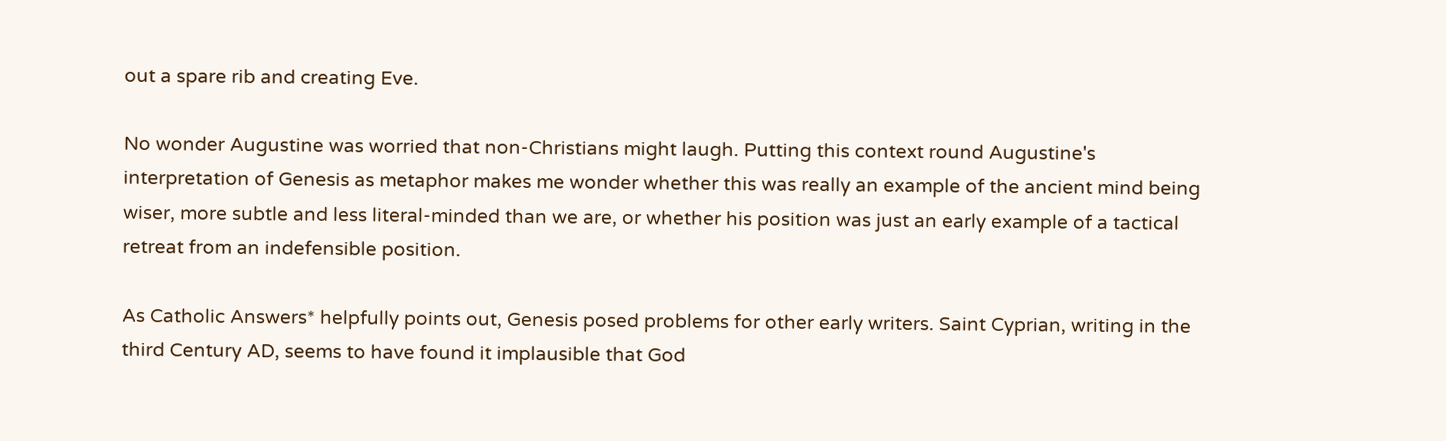out a spare rib and creating Eve.

No wonder Augustine was worried that non-Christians might laugh. Putting this context round Augustine's interpretation of Genesis as metaphor makes me wonder whether this was really an example of the ancient mind being wiser, more subtle and less literal-minded than we are, or whether his position was just an early example of a tactical retreat from an indefensible position.

As Catholic Answers* helpfully points out, Genesis posed problems for other early writers. Saint Cyprian, writing in the third Century AD, seems to have found it implausible that God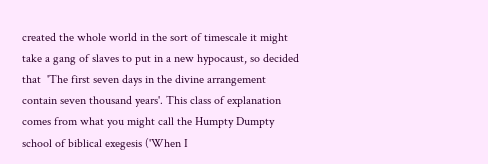created the whole world in the sort of timescale it might take a gang of slaves to put in a new hypocaust, so decided that  'The first seven days in the divine arrangement contain seven thousand years'. This class of explanation comes from what you might call the Humpty Dumpty school of biblical exegesis ('When I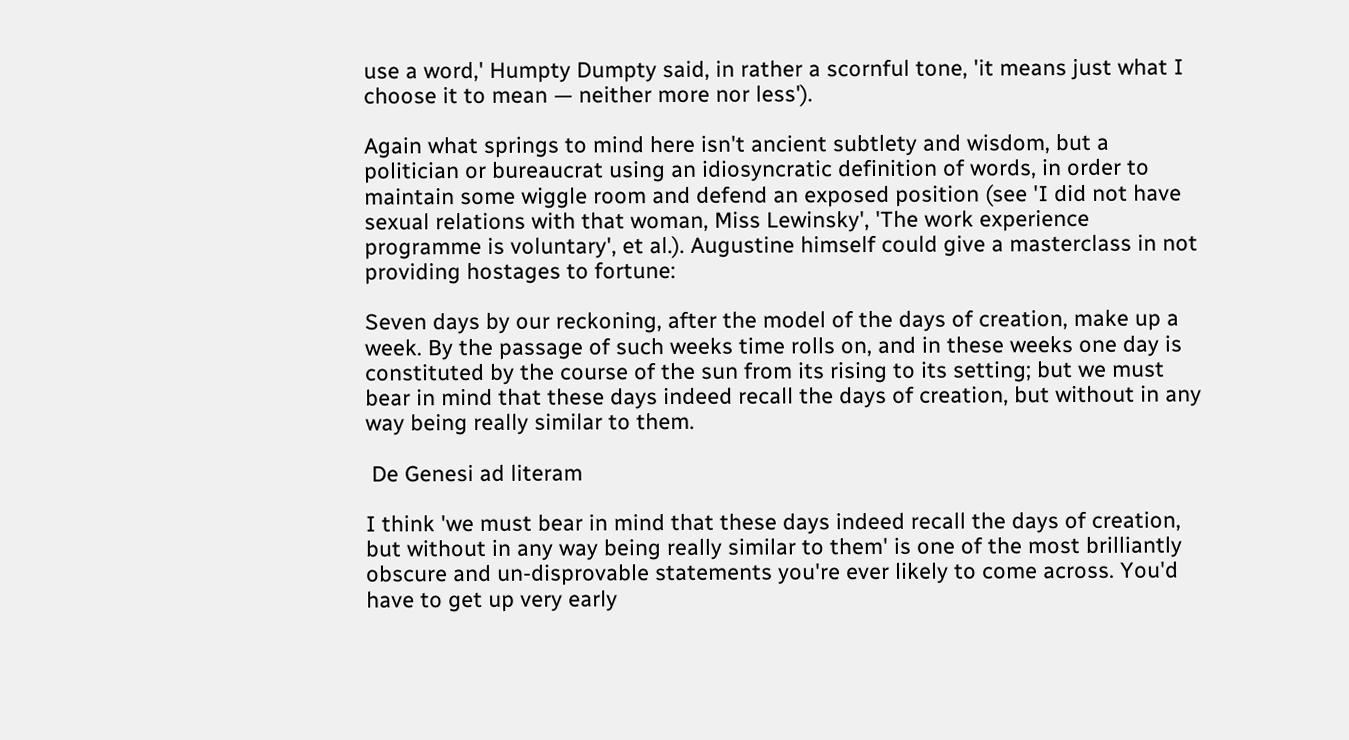use a word,' Humpty Dumpty said, in rather a scornful tone, 'it means just what I choose it to mean — neither more nor less').

Again what springs to mind here isn't ancient subtlety and wisdom, but a politician or bureaucrat using an idiosyncratic definition of words, in order to maintain some wiggle room and defend an exposed position (see 'I did not have sexual relations with that woman, Miss Lewinsky', 'The work experience programme is voluntary', et al.). Augustine himself could give a masterclass in not providing hostages to fortune:

Seven days by our reckoning, after the model of the days of creation, make up a week. By the passage of such weeks time rolls on, and in these weeks one day is constituted by the course of the sun from its rising to its setting; but we must bear in mind that these days indeed recall the days of creation, but without in any way being really similar to them.

 De Genesi ad literam

I think 'we must bear in mind that these days indeed recall the days of creation, but without in any way being really similar to them' is one of the most brilliantly obscure and un-disprovable statements you're ever likely to come across. You'd have to get up very early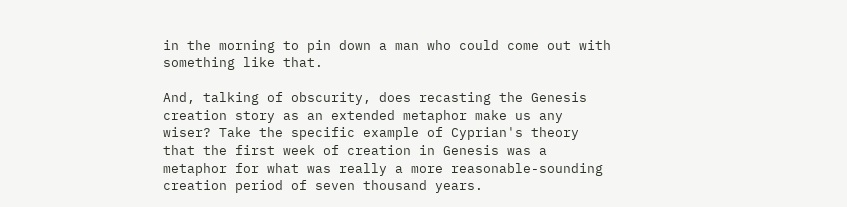in the morning to pin down a man who could come out with something like that.

And, talking of obscurity, does recasting the Genesis creation story as an extended metaphor make us any wiser? Take the specific example of Cyprian's theory that the first week of creation in Genesis was a metaphor for what was really a more reasonable-sounding creation period of seven thousand years.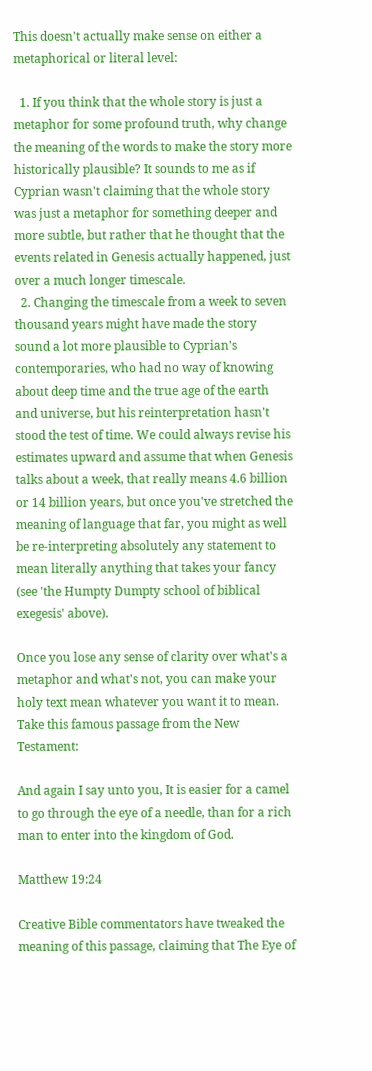This doesn't actually make sense on either a metaphorical or literal level:

  1. If you think that the whole story is just a metaphor for some profound truth, why change the meaning of the words to make the story more historically plausible? It sounds to me as if Cyprian wasn't claiming that the whole story was just a metaphor for something deeper and more subtle, but rather that he thought that the events related in Genesis actually happened, just over a much longer timescale.
  2. Changing the timescale from a week to seven thousand years might have made the story sound a lot more plausible to Cyprian's contemporaries, who had no way of knowing about deep time and the true age of the earth and universe, but his reinterpretation hasn't stood the test of time. We could always revise his estimates upward and assume that when Genesis talks about a week, that really means 4.6 billion or 14 billion years, but once you've stretched the meaning of language that far, you might as well be re-interpreting absolutely any statement to mean literally anything that takes your fancy (see 'the Humpty Dumpty school of biblical exegesis' above).

Once you lose any sense of clarity over what's a metaphor and what's not, you can make your holy text mean whatever you want it to mean. Take this famous passage from the New Testament:

And again I say unto you, It is easier for a camel to go through the eye of a needle, than for a rich man to enter into the kingdom of God.

Matthew 19:24

Creative Bible commentators have tweaked the meaning of this passage, claiming that The Eye of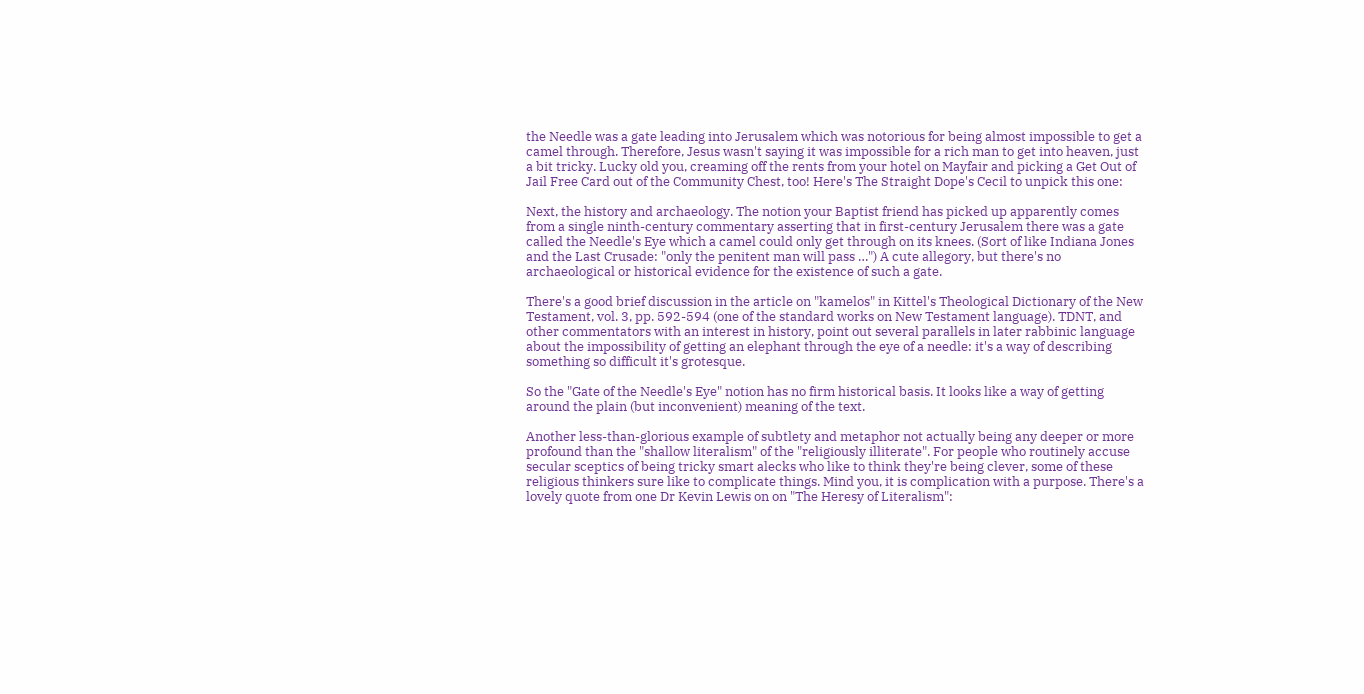the Needle was a gate leading into Jerusalem which was notorious for being almost impossible to get a camel through. Therefore, Jesus wasn't saying it was impossible for a rich man to get into heaven, just a bit tricky. Lucky old you, creaming off the rents from your hotel on Mayfair and picking a Get Out of Jail Free Card out of the Community Chest, too! Here's The Straight Dope's Cecil to unpick this one:

Next, the history and archaeology. The notion your Baptist friend has picked up apparently comes from a single ninth-century commentary asserting that in first-century Jerusalem there was a gate called the Needle's Eye which a camel could only get through on its knees. (Sort of like Indiana Jones and the Last Crusade: "only the penitent man will pass …") A cute allegory, but there's no archaeological or historical evidence for the existence of such a gate.

There's a good brief discussion in the article on "kamelos" in Kittel's Theological Dictionary of the New Testament, vol. 3, pp. 592-594 (one of the standard works on New Testament language). TDNT, and other commentators with an interest in history, point out several parallels in later rabbinic language about the impossibility of getting an elephant through the eye of a needle: it's a way of describing something so difficult it's grotesque.

So the "Gate of the Needle's Eye" notion has no firm historical basis. It looks like a way of getting around the plain (but inconvenient) meaning of the text.

Another less-than-glorious example of subtlety and metaphor not actually being any deeper or more profound than the "shallow literalism" of the "religiously illiterate". For people who routinely accuse secular sceptics of being tricky smart alecks who like to think they're being clever, some of these religious thinkers sure like to complicate things. Mind you, it is complication with a purpose. There's a lovely quote from one Dr Kevin Lewis on on "The Heresy of Literalism":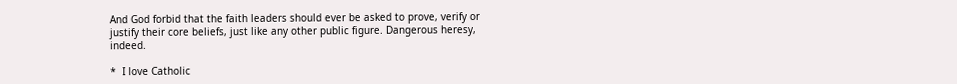And God forbid that the faith leaders should ever be asked to prove, verify or justify their core beliefs, just like any other public figure. Dangerous heresy, indeed.

*  I love Catholic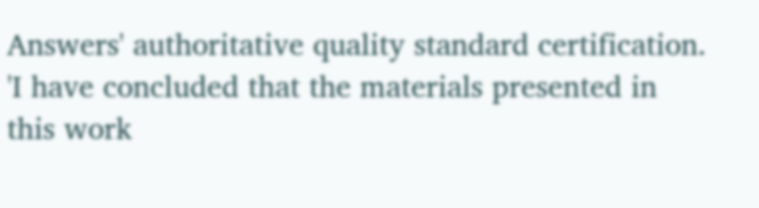Answers' authoritative quality standard certification. 'I have concluded that the materials presented in this work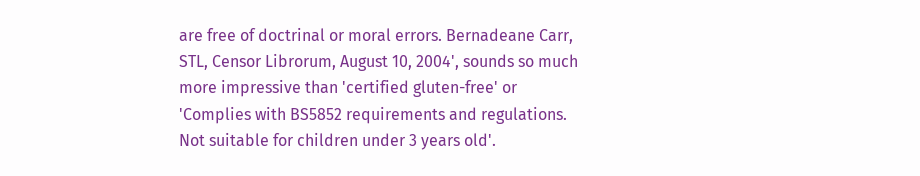are free of doctrinal or moral errors. Bernadeane Carr, STL, Censor Librorum, August 10, 2004', sounds so much more impressive than 'certified gluten-free' or 'Complies with BS5852 requirements and regulations. Not suitable for children under 3 years old'.